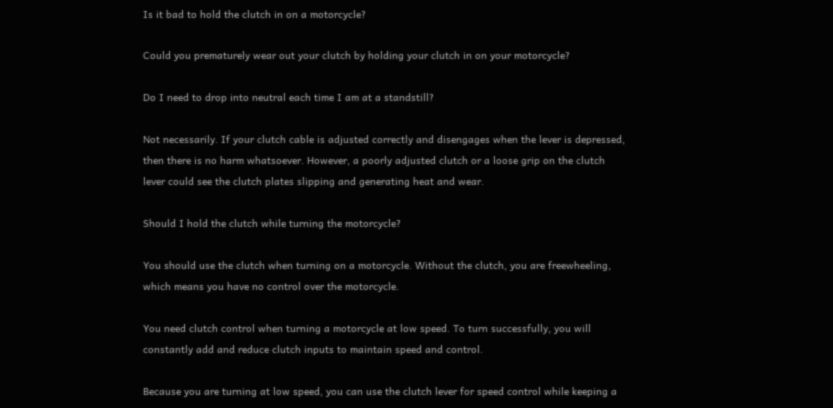Is it bad to hold the clutch in on a motorcycle?

Could you prematurely wear out your clutch by holding your clutch in on your motorcycle?

Do I need to drop into neutral each time I am at a standstill?

Not necessarily. If your clutch cable is adjusted correctly and disengages when the lever is depressed, then there is no harm whatsoever. However, a poorly adjusted clutch or a loose grip on the clutch lever could see the clutch plates slipping and generating heat and wear.

Should I hold the clutch while turning the motorcycle?

You should use the clutch when turning on a motorcycle. Without the clutch, you are freewheeling, which means you have no control over the motorcycle.

You need clutch control when turning a motorcycle at low speed. To turn successfully, you will constantly add and reduce clutch inputs to maintain speed and control.

Because you are turning at low speed, you can use the clutch lever for speed control while keeping a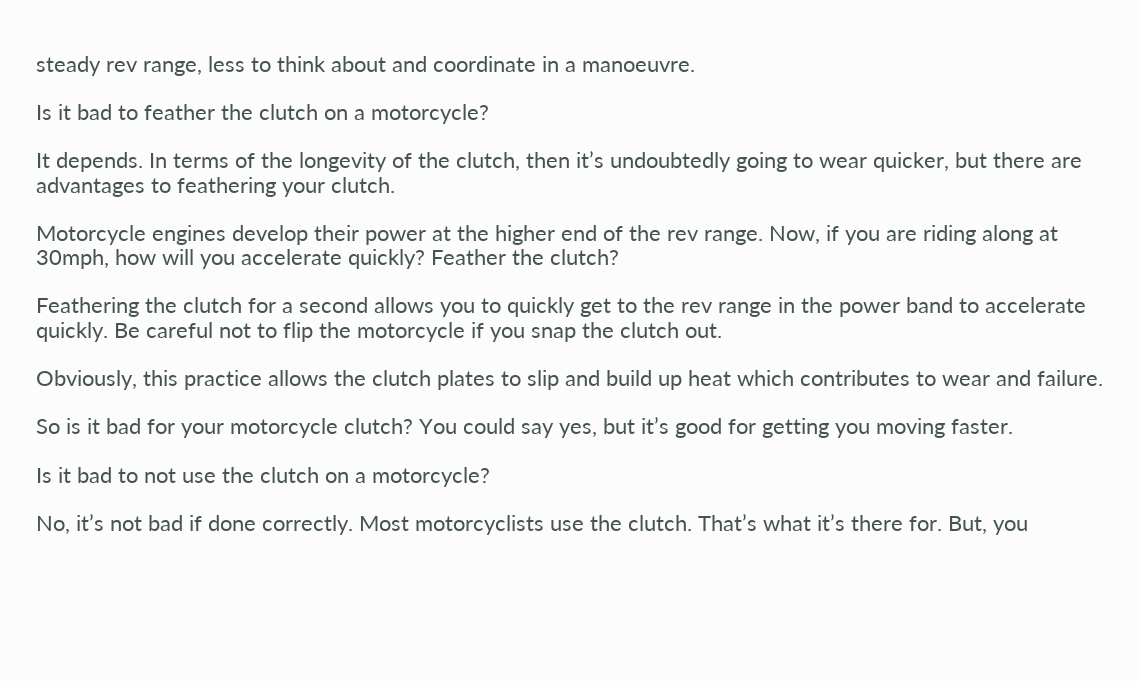steady rev range, less to think about and coordinate in a manoeuvre.

Is it bad to feather the clutch on a motorcycle?

It depends. In terms of the longevity of the clutch, then it’s undoubtedly going to wear quicker, but there are advantages to feathering your clutch.

Motorcycle engines develop their power at the higher end of the rev range. Now, if you are riding along at 30mph, how will you accelerate quickly? Feather the clutch?

Feathering the clutch for a second allows you to quickly get to the rev range in the power band to accelerate quickly. Be careful not to flip the motorcycle if you snap the clutch out.

Obviously, this practice allows the clutch plates to slip and build up heat which contributes to wear and failure.

So is it bad for your motorcycle clutch? You could say yes, but it’s good for getting you moving faster.

Is it bad to not use the clutch on a motorcycle?

No, it’s not bad if done correctly. Most motorcyclists use the clutch. That’s what it’s there for. But, you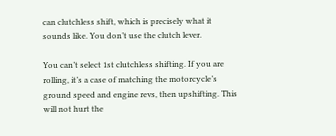can clutchless shift, which is precisely what it sounds like. You don’t use the clutch lever.

You can’t select 1st clutchless shifting. If you are rolling, it’s a case of matching the motorcycle’s ground speed and engine revs, then upshifting. This will not hurt the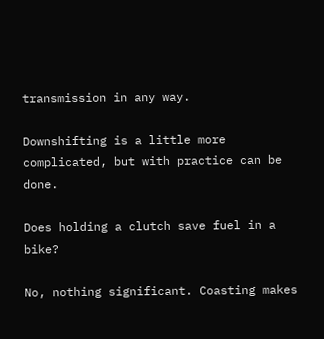transmission in any way.

Downshifting is a little more complicated, but with practice can be done.

Does holding a clutch save fuel in a bike?

No, nothing significant. Coasting makes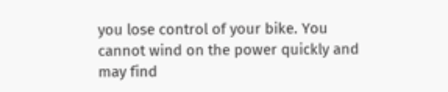you lose control of your bike. You cannot wind on the power quickly and may find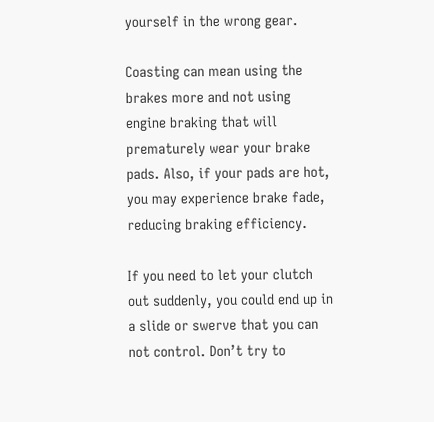yourself in the wrong gear.

Coasting can mean using the brakes more and not using engine braking that will prematurely wear your brake pads. Also, if your pads are hot, you may experience brake fade, reducing braking efficiency.

If you need to let your clutch out suddenly, you could end up in a slide or swerve that you can not control. Don’t try to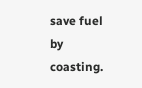save fuel by coasting.